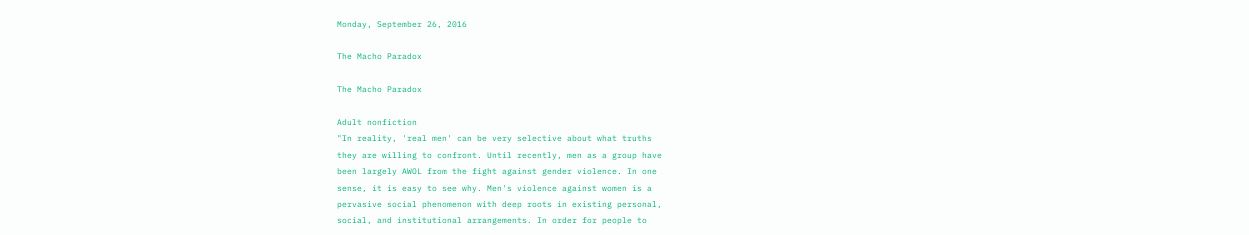Monday, September 26, 2016

The Macho Paradox

The Macho Paradox

Adult nonfiction
"In reality, 'real men' can be very selective about what truths
they are willing to confront. Until recently, men as a group have
been largely AWOL from the fight against gender violence. In one
sense, it is easy to see why. Men's violence against women is a
pervasive social phenomenon with deep roots in existing personal,
social, and institutional arrangements. In order for people to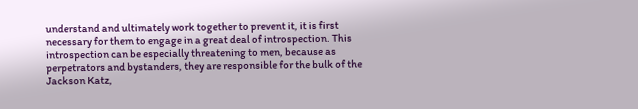understand and ultimately work together to prevent it, it is first
necessary for them to engage in a great deal of introspection. This
introspection can be especially threatening to men, because as
perpetrators and bystanders, they are responsible for the bulk of the
Jackson Katz,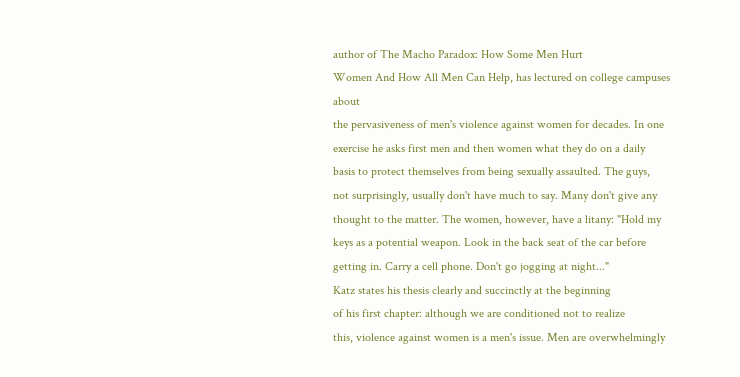author of The Macho Paradox: How Some Men Hurt
Women And How All Men Can Help, has lectured on college campuses about
the pervasiveness of men's violence against women for decades. In one
exercise he asks first men and then women what they do on a daily
basis to protect themselves from being sexually assaulted. The guys,
not surprisingly, usually don't have much to say. Many don't give any
thought to the matter. The women, however, have a litany: "Hold my
keys as a potential weapon. Look in the back seat of the car before
getting in. Carry a cell phone. Don't go jogging at night..."
Katz states his thesis clearly and succinctly at the beginning
of his first chapter: although we are conditioned not to realize
this, violence against women is a men's issue. Men are overwhelmingly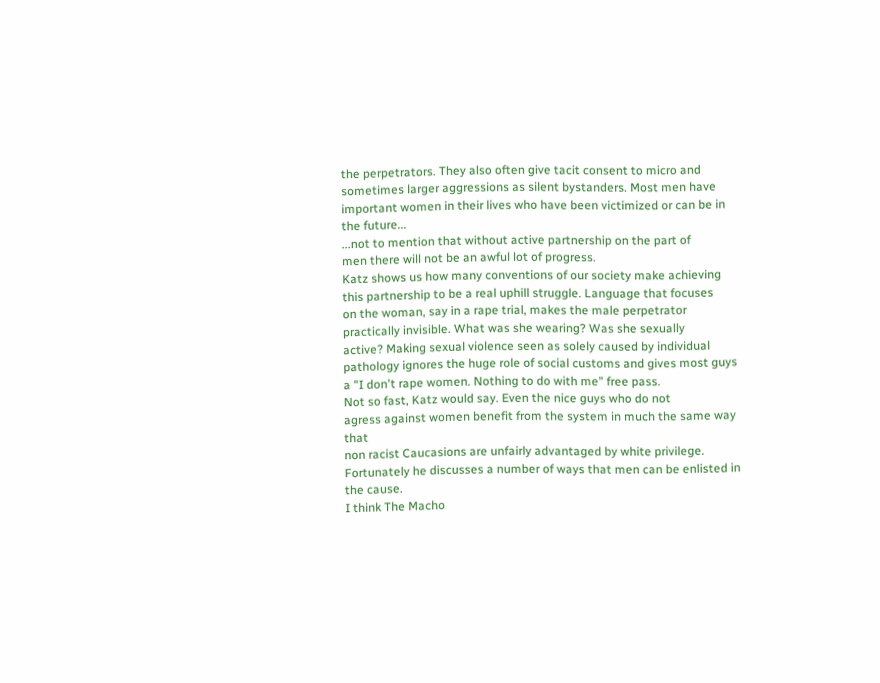the perpetrators. They also often give tacit consent to micro and
sometimes larger aggressions as silent bystanders. Most men have
important women in their lives who have been victimized or can be in
the future...
...not to mention that without active partnership on the part of
men there will not be an awful lot of progress.
Katz shows us how many conventions of our society make achieving
this partnership to be a real uphill struggle. Language that focuses
on the woman, say in a rape trial, makes the male perpetrator
practically invisible. What was she wearing? Was she sexually
active? Making sexual violence seen as solely caused by individual
pathology ignores the huge role of social customs and gives most guys
a "I don't rape women. Nothing to do with me" free pass.
Not so fast, Katz would say. Even the nice guys who do not
agress against women benefit from the system in much the same way that
non racist Caucasions are unfairly advantaged by white privilege.
Fortunately he discusses a number of ways that men can be enlisted in
the cause.
I think The Macho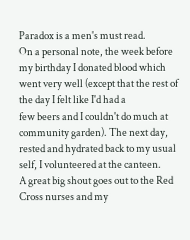Paradox is a men's must read.
On a personal note, the week before my birthday I donated blood which
went very well (except that the rest of the day I felt like I'd had a
few beers and I couldn't do much at community garden). The next day,
rested and hydrated back to my usual self, I volunteered at the canteen.
A great big shout goes out to the Red Cross nurses and my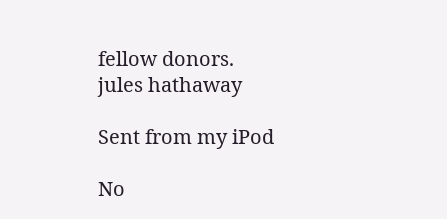fellow donors.
jules hathaway

Sent from my iPod

No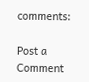comments:

Post a Comment